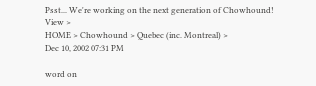Psst... We're working on the next generation of Chowhound! View >
HOME > Chowhound > Quebec (inc. Montreal) >
Dec 10, 2002 07:31 PM

word on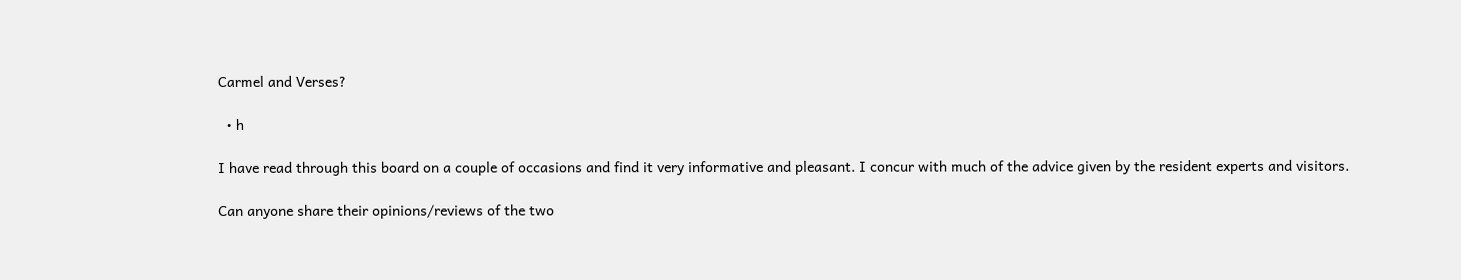Carmel and Verses?

  • h

I have read through this board on a couple of occasions and find it very informative and pleasant. I concur with much of the advice given by the resident experts and visitors.

Can anyone share their opinions/reviews of the two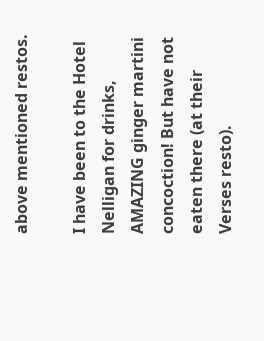above mentioned restos.

I have been to the Hotel Nelligan for drinks, AMAZING ginger martini concoction! But have not eaten there (at their Verses resto).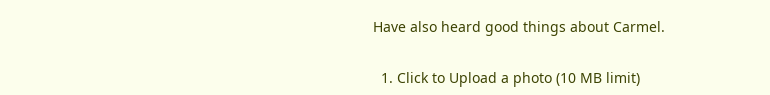Have also heard good things about Carmel.


  1. Click to Upload a photo (10 MB limit)